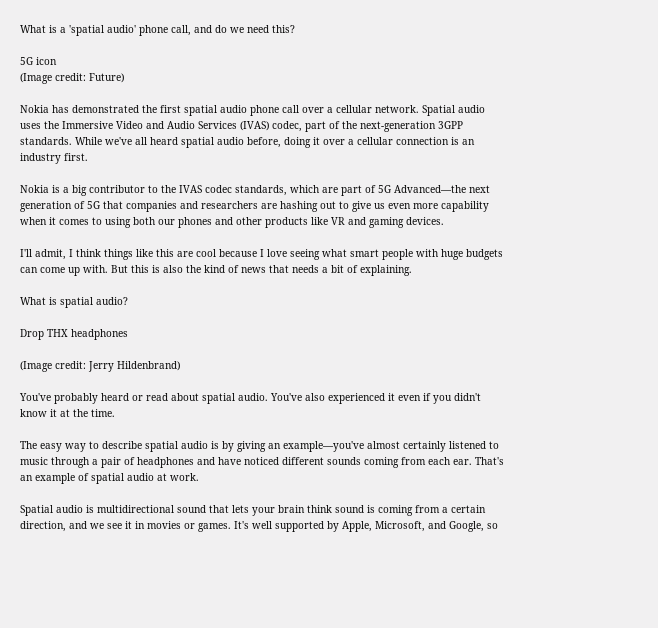What is a 'spatial audio' phone call, and do we need this?

5G icon
(Image credit: Future)

Nokia has demonstrated the first spatial audio phone call over a cellular network. Spatial audio uses the Immersive Video and Audio Services (IVAS) codec, part of the next-generation 3GPP standards. While we've all heard spatial audio before, doing it over a cellular connection is an industry first.

Nokia is a big contributor to the IVAS codec standards, which are part of 5G Advanced—the next generation of 5G that companies and researchers are hashing out to give us even more capability when it comes to using both our phones and other products like VR and gaming devices.

I'll admit, I think things like this are cool because I love seeing what smart people with huge budgets can come up with. But this is also the kind of news that needs a bit of explaining.

What is spatial audio?

Drop THX headphones

(Image credit: Jerry Hildenbrand)

You've probably heard or read about spatial audio. You've also experienced it even if you didn't know it at the time.

The easy way to describe spatial audio is by giving an example—you've almost certainly listened to music through a pair of headphones and have noticed different sounds coming from each ear. That's an example of spatial audio at work.

Spatial audio is multidirectional sound that lets your brain think sound is coming from a certain direction, and we see it in movies or games. It's well supported by Apple, Microsoft, and Google, so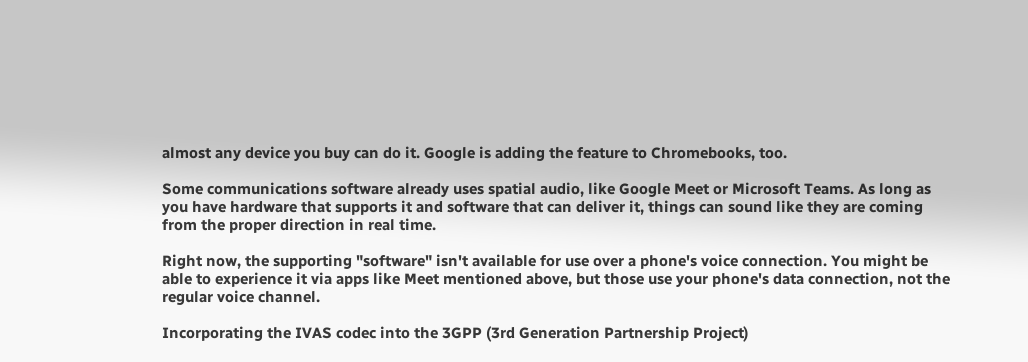almost any device you buy can do it. Google is adding the feature to Chromebooks, too.

Some communications software already uses spatial audio, like Google Meet or Microsoft Teams. As long as you have hardware that supports it and software that can deliver it, things can sound like they are coming from the proper direction in real time.

Right now, the supporting "software" isn't available for use over a phone's voice connection. You might be able to experience it via apps like Meet mentioned above, but those use your phone's data connection, not the regular voice channel.

Incorporating the IVAS codec into the 3GPP (3rd Generation Partnership Project)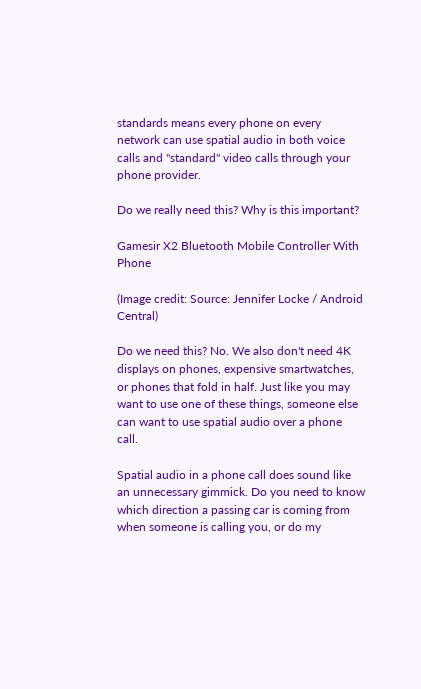standards means every phone on every network can use spatial audio in both voice calls and "standard" video calls through your phone provider.

Do we really need this? Why is this important?

Gamesir X2 Bluetooth Mobile Controller With Phone

(Image credit: Source: Jennifer Locke / Android Central)

Do we need this? No. We also don't need 4K displays on phones, expensive smartwatches, or phones that fold in half. Just like you may want to use one of these things, someone else can want to use spatial audio over a phone call.

Spatial audio in a phone call does sound like an unnecessary gimmick. Do you need to know which direction a passing car is coming from when someone is calling you, or do my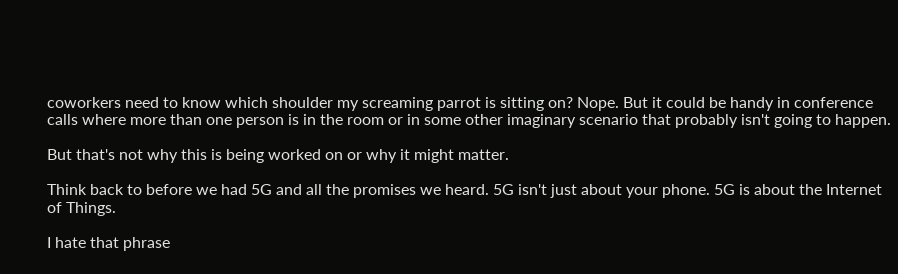coworkers need to know which shoulder my screaming parrot is sitting on? Nope. But it could be handy in conference calls where more than one person is in the room or in some other imaginary scenario that probably isn't going to happen.

But that's not why this is being worked on or why it might matter.

Think back to before we had 5G and all the promises we heard. 5G isn't just about your phone. 5G is about the Internet of Things.

I hate that phrase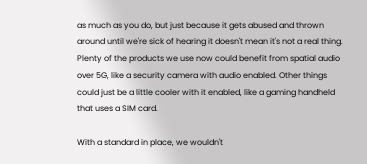as much as you do, but just because it gets abused and thrown around until we're sick of hearing it doesn't mean it's not a real thing. Plenty of the products we use now could benefit from spatial audio over 5G, like a security camera with audio enabled. Other things could just be a little cooler with it enabled, like a gaming handheld that uses a SIM card.

With a standard in place, we wouldn't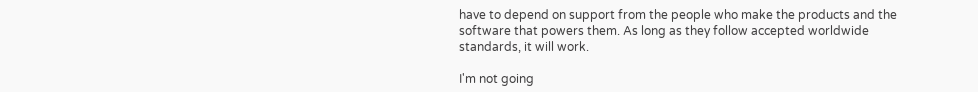have to depend on support from the people who make the products and the software that powers them. As long as they follow accepted worldwide standards, it will work.

I'm not going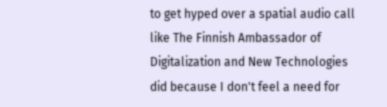to get hyped over a spatial audio call like The Finnish Ambassador of Digitalization and New Technologies did because I don't feel a need for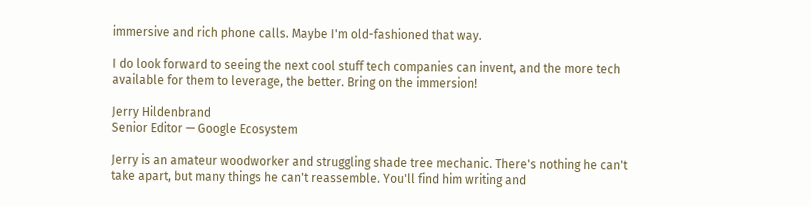immersive and rich phone calls. Maybe I'm old-fashioned that way.

I do look forward to seeing the next cool stuff tech companies can invent, and the more tech available for them to leverage, the better. Bring on the immersion!

Jerry Hildenbrand
Senior Editor — Google Ecosystem

Jerry is an amateur woodworker and struggling shade tree mechanic. There's nothing he can't take apart, but many things he can't reassemble. You'll find him writing and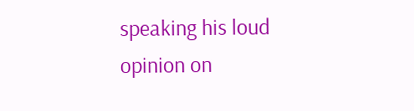speaking his loud opinion on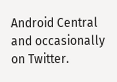Android Central and occasionally on Twitter.